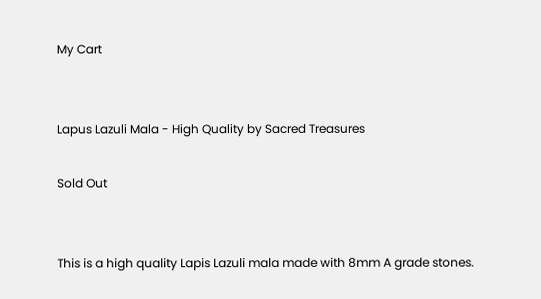My Cart


Lapus Lazuli Mala - High Quality by Sacred Treasures

Sold Out


This is a high quality Lapis Lazuli mala made with 8mm A grade stones.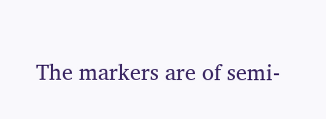The markers are of semi-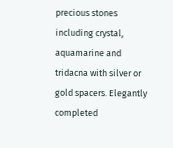precious stones including crystal, aquamarine and tridacna with silver or gold spacers. Elegantly completed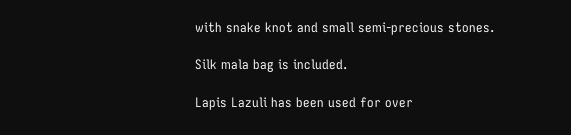with snake knot and small semi-precious stones.

Silk mala bag is included.

Lapis Lazuli has been used for over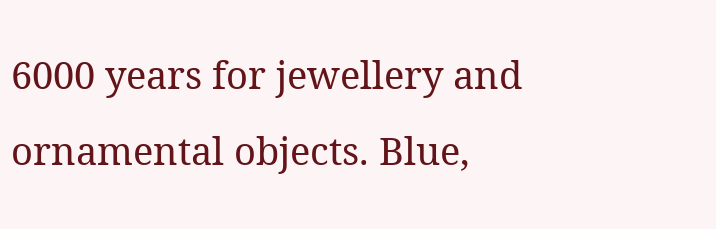6000 years for jewellery and ornamental objects. Blue,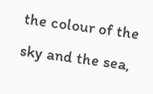the colour of the sky and the sea,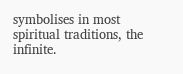symbolises in most spiritual traditions, the infinite.